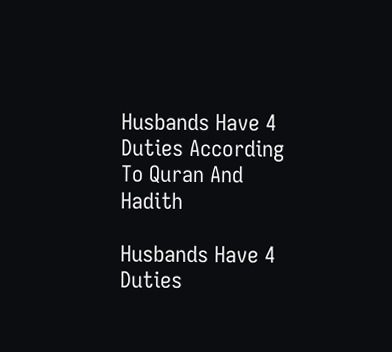Husbands Have 4 Duties According To Quran And Hadith

Husbands Have 4 Duties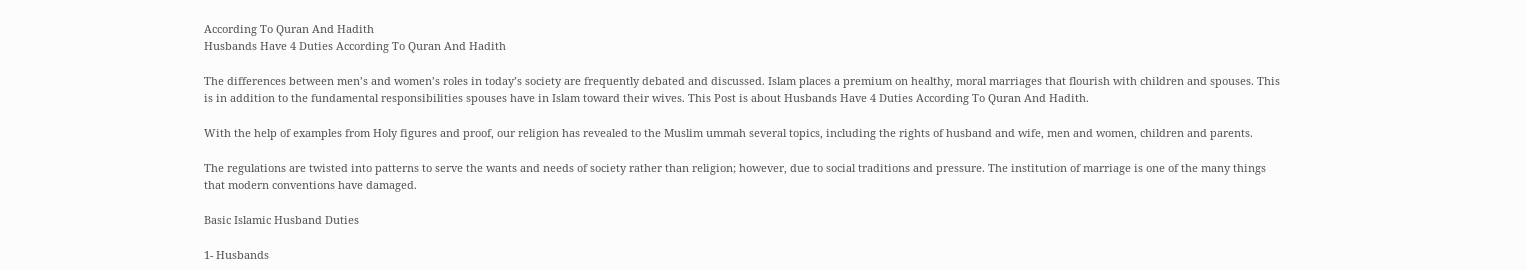According To Quran And Hadith
Husbands Have 4 Duties According To Quran And Hadith

The differences between men’s and women’s roles in today’s society are frequently debated and discussed. Islam places a premium on healthy, moral marriages that flourish with children and spouses. This is in addition to the fundamental responsibilities spouses have in Islam toward their wives. This Post is about Husbands Have 4 Duties According To Quran And Hadith.

With the help of examples from Holy figures and proof, our religion has revealed to the Muslim ummah several topics, including the rights of husband and wife, men and women, children and parents.

The regulations are twisted into patterns to serve the wants and needs of society rather than religion; however, due to social traditions and pressure. The institution of marriage is one of the many things that modern conventions have damaged.

Basic Islamic Husband Duties

1- Husbands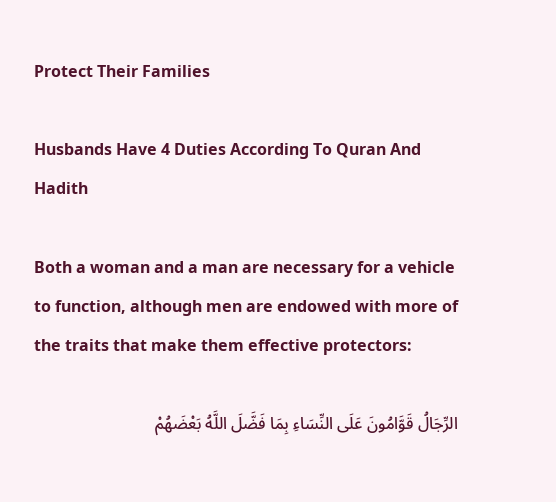Protect Their Families

Husbands Have 4 Duties According To Quran And Hadith

Both a woman and a man are necessary for a vehicle to function, although men are endowed with more of the traits that make them effective protectors:

الرِّجَالُ قَوَّامُونَ عَلَى النِّسَاءِ بِمَا فَضَّلَ اللَّهُ بَعْضَهُمْ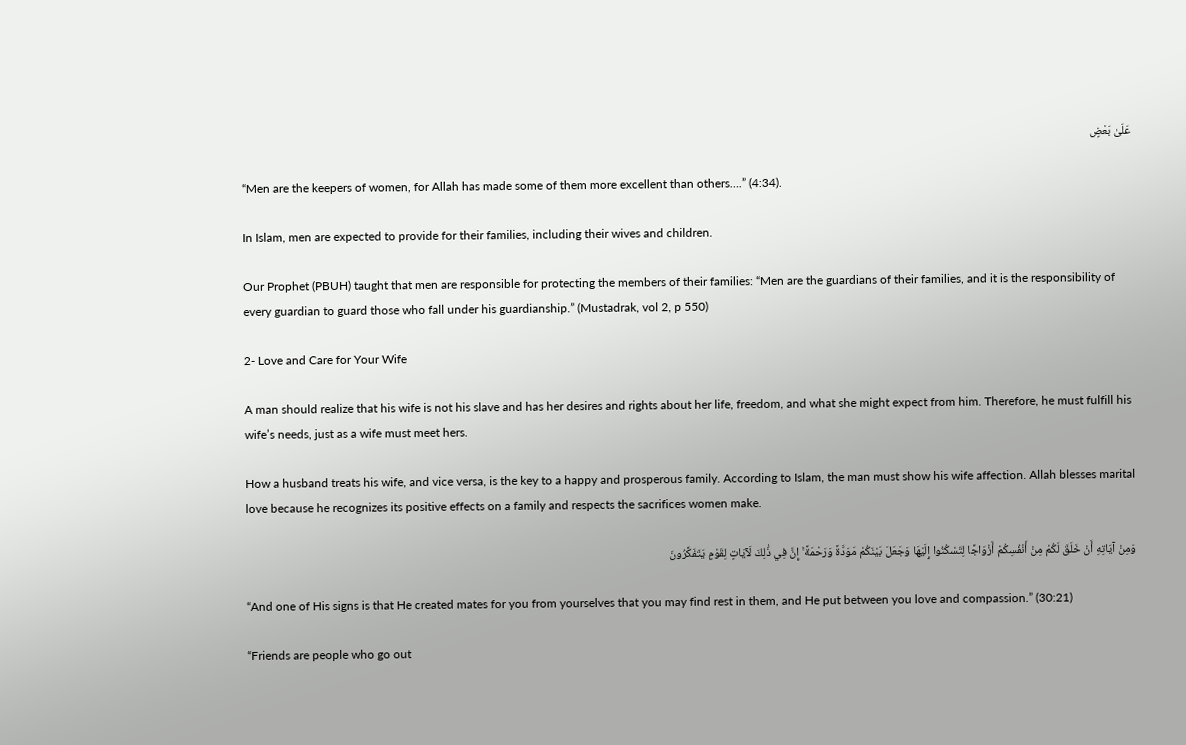عَلَىٰ بَعْضٍ

“Men are the keepers of women, for Allah has made some of them more excellent than others….” (4:34).

In Islam, men are expected to provide for their families, including their wives and children.

Our Prophet (PBUH) taught that men are responsible for protecting the members of their families: “Men are the guardians of their families, and it is the responsibility of every guardian to guard those who fall under his guardianship.” (Mustadrak, vol 2, p 550)

2- Love and Care for Your Wife

A man should realize that his wife is not his slave and has her desires and rights about her life, freedom, and what she might expect from him. Therefore, he must fulfill his wife’s needs, just as a wife must meet hers.

How a husband treats his wife, and vice versa, is the key to a happy and prosperous family. According to Islam, the man must show his wife affection. Allah blesses marital love because he recognizes its positive effects on a family and respects the sacrifices women make.

وَمِنْ آيَاتِهِ أَنْ خَلَقَ لَكُمْ مِنْ أَنْفُسِكُمْ أَزْوَاجًا لِتَسْكُنُوا إِلَيْهَا وَجَعَلَ بَيْنَكُمْ مَوَدَّةً وَرَحْمَةً ۚ إِنَّ فِي ذَٰلِكَ لَآيَاتٍ لِقَوْمٍ يَتَفَكَّرُونَ

“And one of His signs is that He created mates for you from yourselves that you may find rest in them, and He put between you love and compassion.” (30:21)

“Friends are people who go out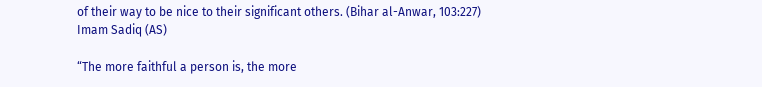of their way to be nice to their significant others. (Bihar al-Anwar, 103:227) Imam Sadiq (AS)

“The more faithful a person is, the more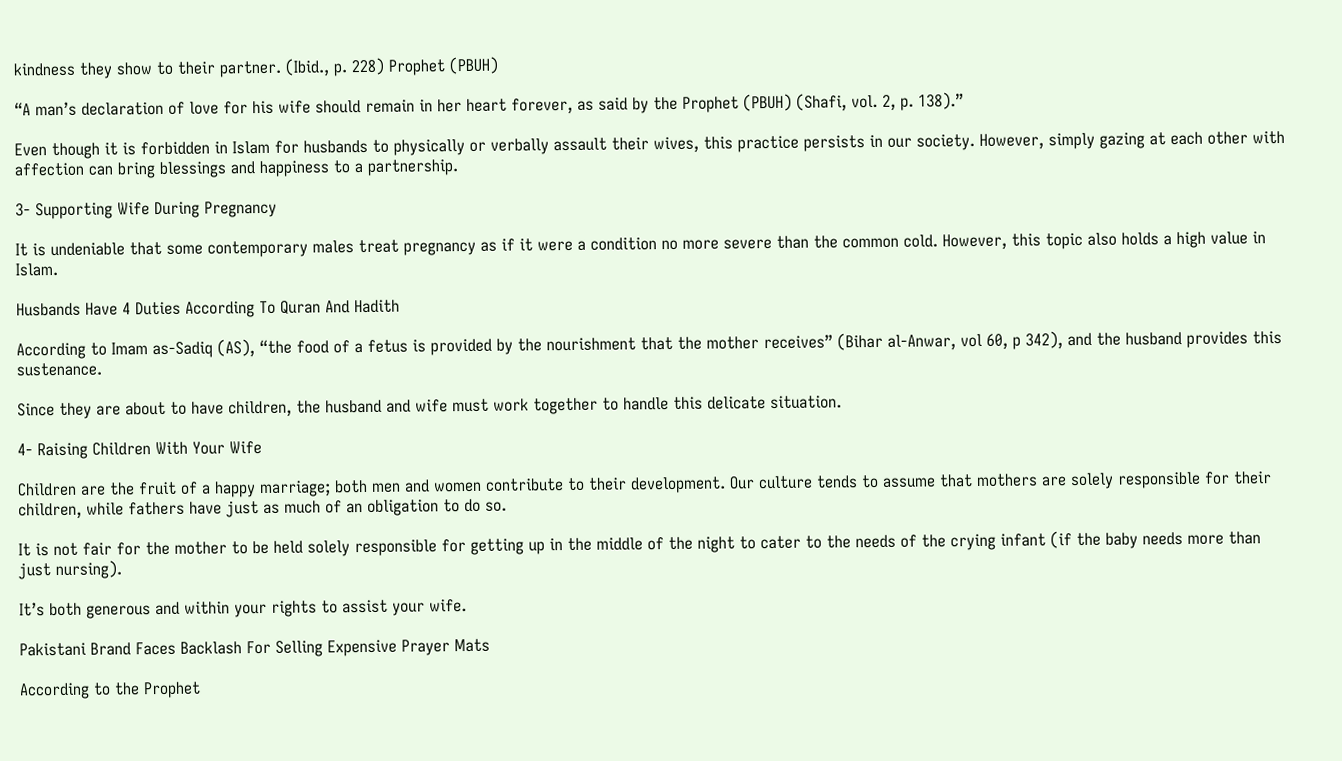kindness they show to their partner. (Ibid., p. 228) Prophet (PBUH)

“A man’s declaration of love for his wife should remain in her heart forever, as said by the Prophet (PBUH) (Shafi, vol. 2, p. 138).”

Even though it is forbidden in Islam for husbands to physically or verbally assault their wives, this practice persists in our society. However, simply gazing at each other with affection can bring blessings and happiness to a partnership.

3- Supporting Wife During Pregnancy

It is undeniable that some contemporary males treat pregnancy as if it were a condition no more severe than the common cold. However, this topic also holds a high value in Islam.

Husbands Have 4 Duties According To Quran And Hadith

According to Imam as-Sadiq (AS), “the food of a fetus is provided by the nourishment that the mother receives” (Bihar al-Anwar, vol 60, p 342), and the husband provides this sustenance.

Since they are about to have children, the husband and wife must work together to handle this delicate situation.

4- Raising Children With Your Wife

Children are the fruit of a happy marriage; both men and women contribute to their development. Our culture tends to assume that mothers are solely responsible for their children, while fathers have just as much of an obligation to do so.

It is not fair for the mother to be held solely responsible for getting up in the middle of the night to cater to the needs of the crying infant (if the baby needs more than just nursing).

It’s both generous and within your rights to assist your wife.

Pakistani Brand Faces Backlash For Selling Expensive Prayer Mats

According to the Prophet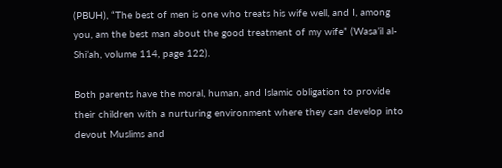(PBUH), “The best of men is one who treats his wife well, and I, among you, am the best man about the good treatment of my wife” (Wasa’il al-Shi’ah, volume 114, page 122).

Both parents have the moral, human, and Islamic obligation to provide their children with a nurturing environment where they can develop into devout Muslims and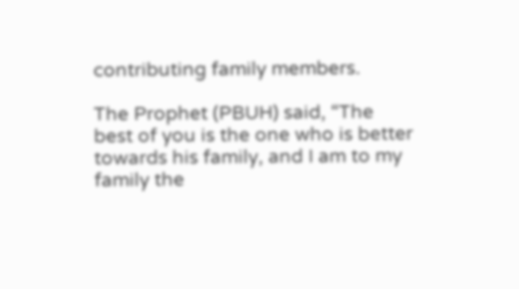contributing family members.

The Prophet (PBUH) said, “The best of you is the one who is better towards his family, and I am to my family the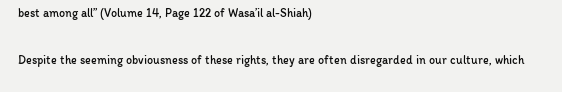best among all” (Volume 14, Page 122 of Wasa’il al-Shiah)

Despite the seeming obviousness of these rights, they are often disregarded in our culture, which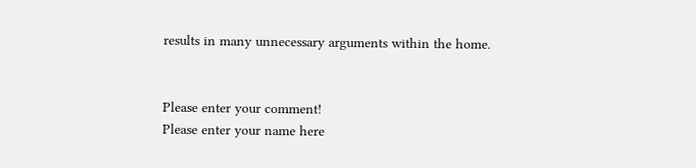results in many unnecessary arguments within the home.


Please enter your comment!
Please enter your name here